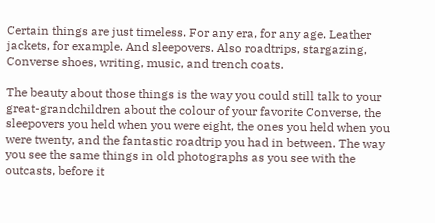Certain things are just timeless. For any era, for any age. Leather jackets, for example. And sleepovers. Also roadtrips, stargazing, Converse shoes, writing, music, and trench coats.

The beauty about those things is the way you could still talk to your great-grandchildren about the colour of your favorite Converse, the sleepovers you held when you were eight, the ones you held when you were twenty, and the fantastic roadtrip you had in between. The way you see the same things in old photographs as you see with the outcasts, before it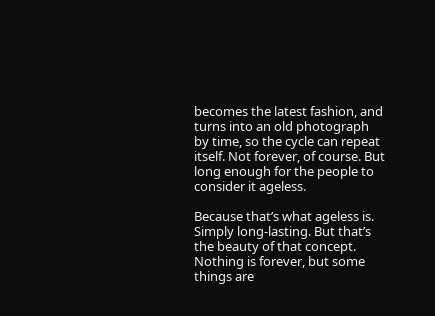becomes the latest fashion, and turns into an old photograph by time, so the cycle can repeat itself. Not forever, of course. But long enough for the people to consider it ageless.

Because that’s what ageless is. Simply long-lasting. But that’s the beauty of that concept. Nothing is forever, but some things are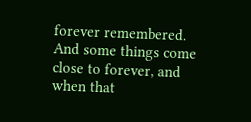forever remembered. And some things come close to forever, and when that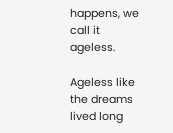happens, we call it ageless.

Ageless like the dreams lived long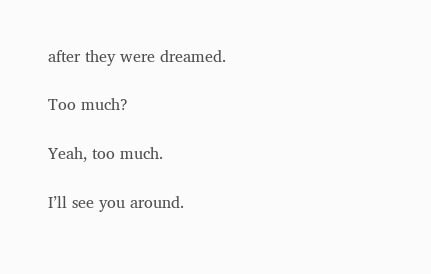after they were dreamed.

Too much?

Yeah, too much.

I’ll see you around.